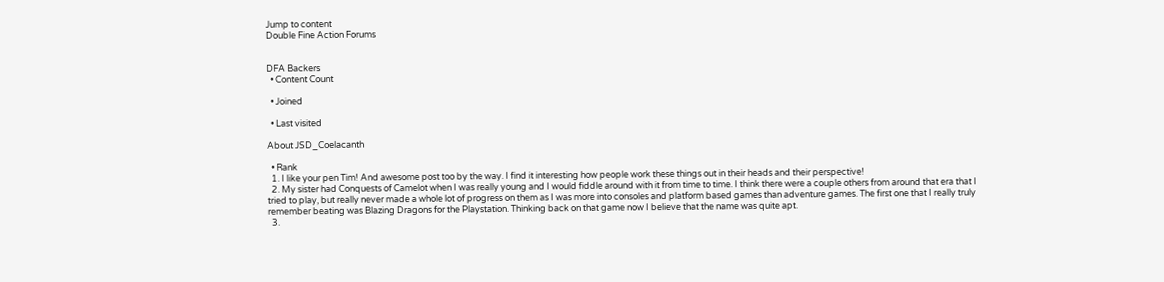Jump to content
Double Fine Action Forums


DFA Backers
  • Content Count

  • Joined

  • Last visited

About JSD_Coelacanth

  • Rank
  1. I like your pen Tim! And awesome post too by the way. I find it interesting how people work these things out in their heads and their perspective!
  2. My sister had Conquests of Camelot when I was really young and I would fiddle around with it from time to time. I think there were a couple others from around that era that I tried to play, but really never made a whole lot of progress on them as I was more into consoles and platform based games than adventure games. The first one that I really truly remember beating was Blazing Dragons for the Playstation. Thinking back on that game now I believe that the name was quite apt.
  3.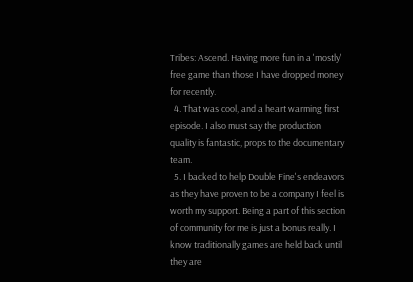Tribes: Ascend. Having more fun in a 'mostly' free game than those I have dropped money for recently.
  4. That was cool, and a heart warming first episode. I also must say the production quality is fantastic, props to the documentary team.
  5. I backed to help Double Fine's endeavors as they have proven to be a company I feel is worth my support. Being a part of this section of community for me is just a bonus really. I know traditionally games are held back until they are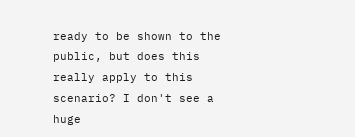ready to be shown to the public, but does this really apply to this scenario? I don't see a huge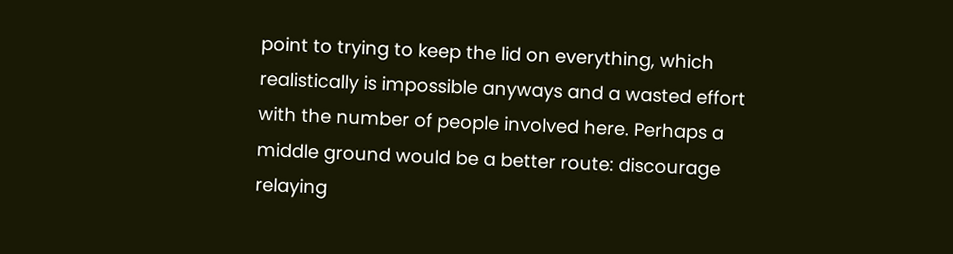point to trying to keep the lid on everything, which realistically is impossible anyways and a wasted effort with the number of people involved here. Perhaps a middle ground would be a better route: discourage relaying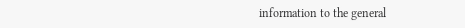information to the general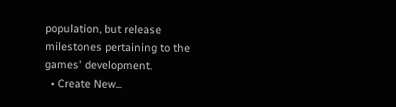population, but release milestones pertaining to the games' development.
  • Create New...